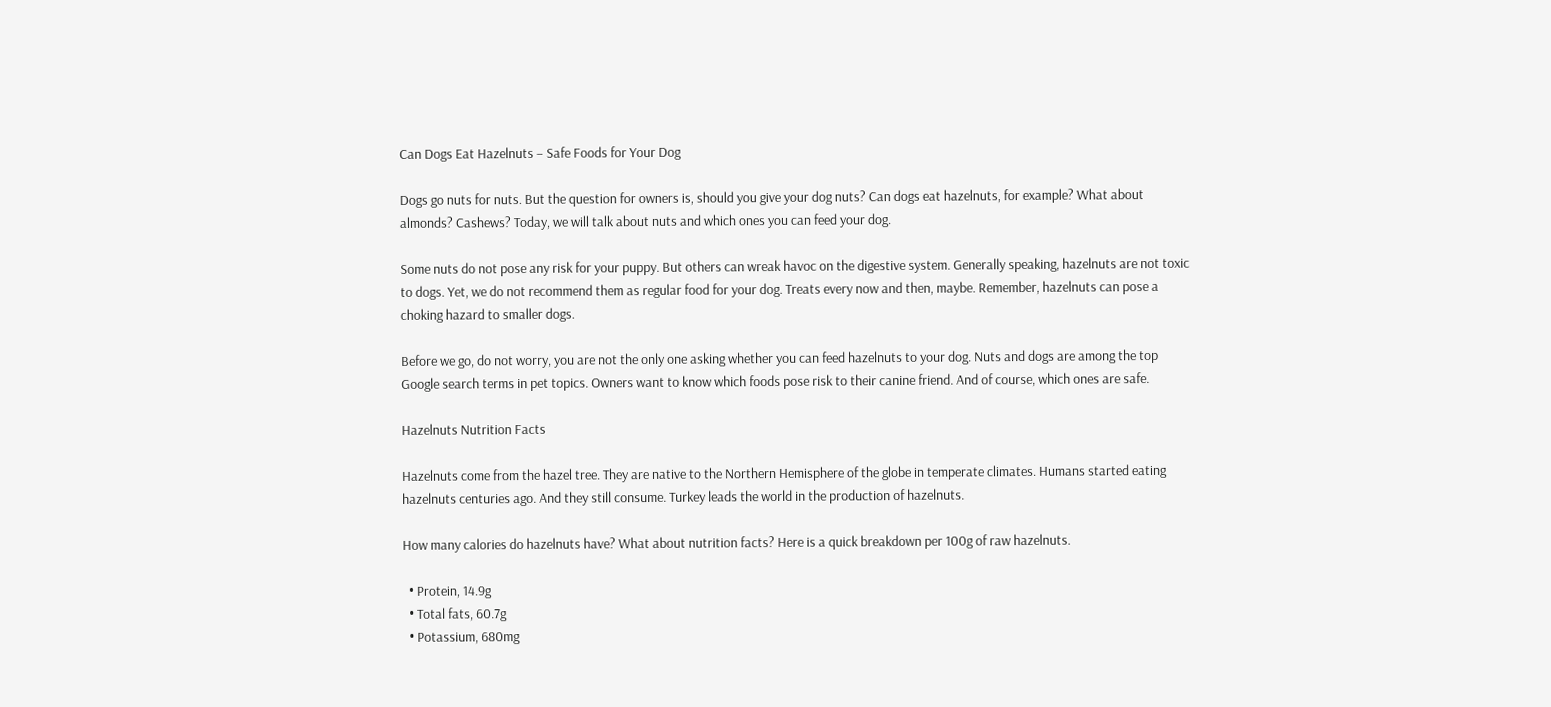Can Dogs Eat Hazelnuts – Safe Foods for Your Dog

Dogs go nuts for nuts. But the question for owners is, should you give your dog nuts? Can dogs eat hazelnuts, for example? What about almonds? Cashews? Today, we will talk about nuts and which ones you can feed your dog.

Some nuts do not pose any risk for your puppy. But others can wreak havoc on the digestive system. Generally speaking, hazelnuts are not toxic to dogs. Yet, we do not recommend them as regular food for your dog. Treats every now and then, maybe. Remember, hazelnuts can pose a choking hazard to smaller dogs.

Before we go, do not worry, you are not the only one asking whether you can feed hazelnuts to your dog. Nuts and dogs are among the top Google search terms in pet topics. Owners want to know which foods pose risk to their canine friend. And of course, which ones are safe.

Hazelnuts Nutrition Facts

Hazelnuts come from the hazel tree. They are native to the Northern Hemisphere of the globe in temperate climates. Humans started eating hazelnuts centuries ago. And they still consume. Turkey leads the world in the production of hazelnuts.

How many calories do hazelnuts have? What about nutrition facts? Here is a quick breakdown per 100g of raw hazelnuts.

  • Protein, 14.9g
  • Total fats, 60.7g
  • Potassium, 680mg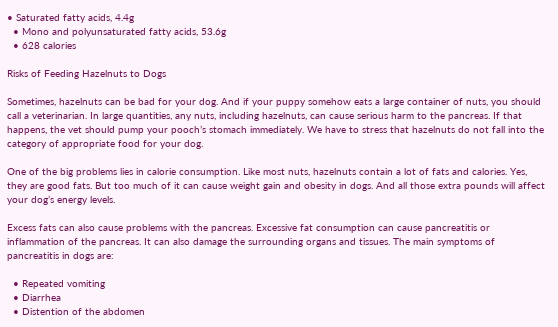• Saturated fatty acids, 4.4g
  • Mono and polyunsaturated fatty acids, 53.6g
  • 628 calories

Risks of Feeding Hazelnuts to Dogs

Sometimes, hazelnuts can be bad for your dog. And if your puppy somehow eats a large container of nuts, you should call a veterinarian. In large quantities, any nuts, including hazelnuts, can cause serious harm to the pancreas. If that happens, the vet should pump your pooch’s stomach immediately. We have to stress that hazelnuts do not fall into the category of appropriate food for your dog.

One of the big problems lies in calorie consumption. Like most nuts, hazelnuts contain a lot of fats and calories. Yes, they are good fats. But too much of it can cause weight gain and obesity in dogs. And all those extra pounds will affect your dog’s energy levels.

Excess fats can also cause problems with the pancreas. Excessive fat consumption can cause pancreatitis or inflammation of the pancreas. It can also damage the surrounding organs and tissues. The main symptoms of pancreatitis in dogs are:

  • Repeated vomiting
  • Diarrhea
  • Distention of the abdomen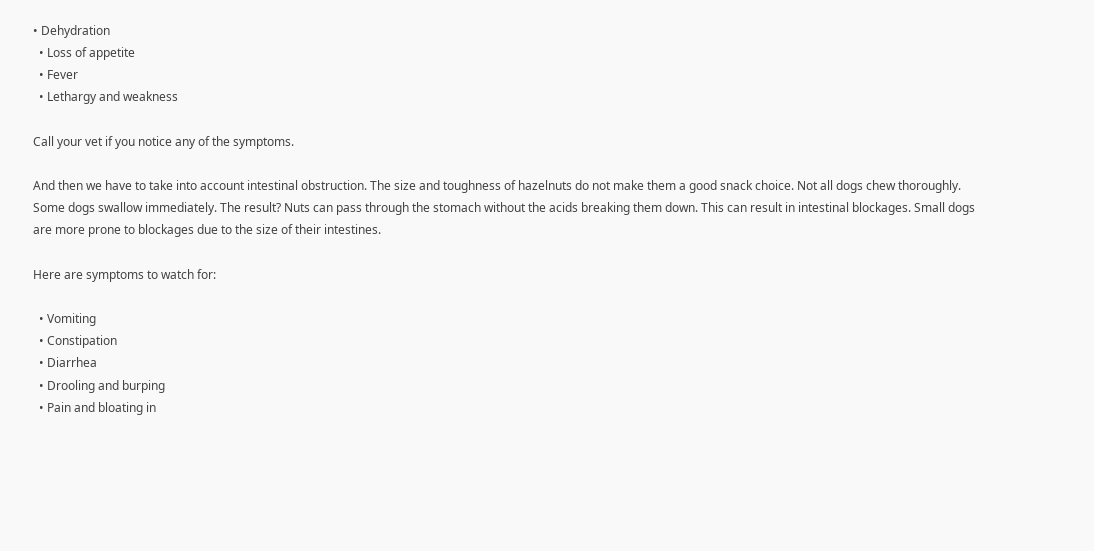• Dehydration
  • Loss of appetite
  • Fever
  • Lethargy and weakness

Call your vet if you notice any of the symptoms.

And then we have to take into account intestinal obstruction. The size and toughness of hazelnuts do not make them a good snack choice. Not all dogs chew thoroughly. Some dogs swallow immediately. The result? Nuts can pass through the stomach without the acids breaking them down. This can result in intestinal blockages. Small dogs are more prone to blockages due to the size of their intestines.

Here are symptoms to watch for:

  • Vomiting
  • Constipation
  • Diarrhea
  • Drooling and burping
  • Pain and bloating in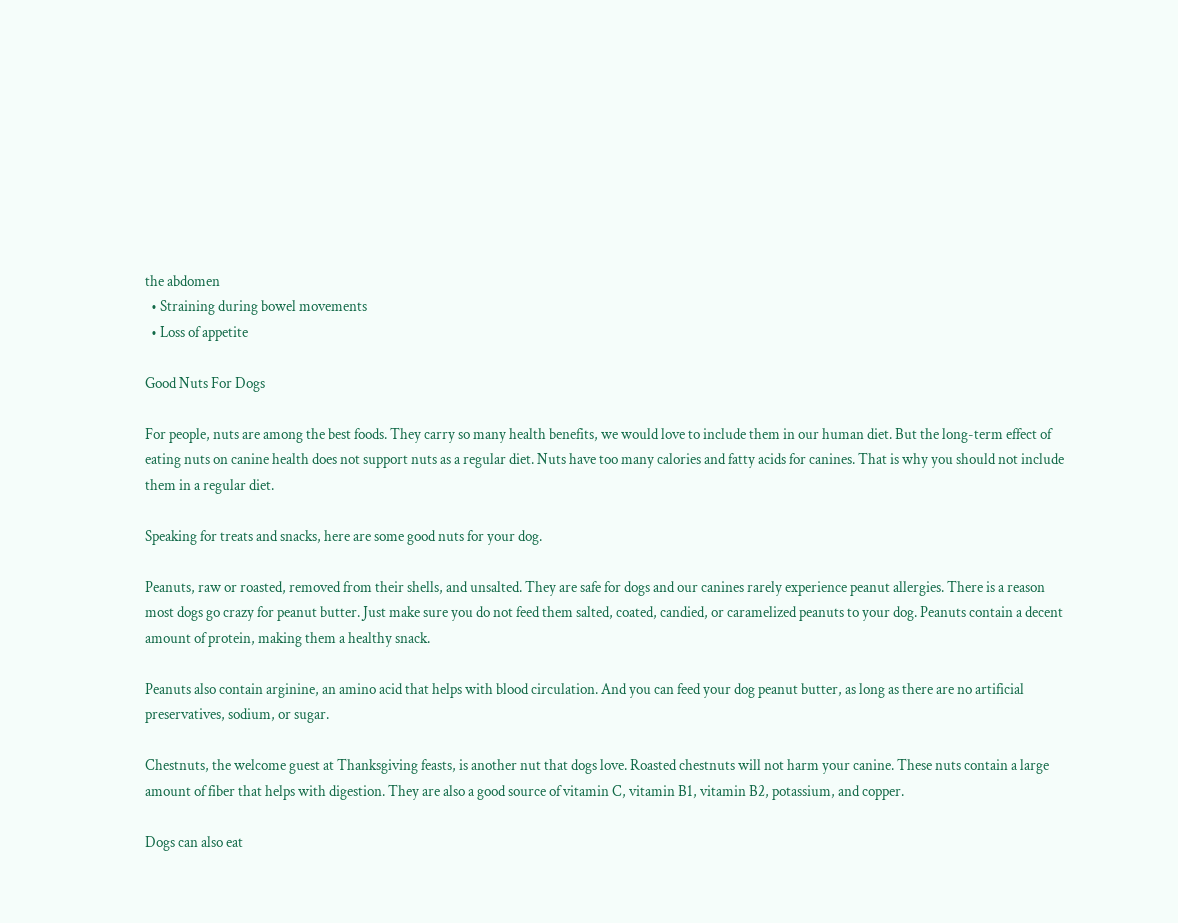the abdomen
  • Straining during bowel movements
  • Loss of appetite

Good Nuts For Dogs

For people, nuts are among the best foods. They carry so many health benefits, we would love to include them in our human diet. But the long-term effect of eating nuts on canine health does not support nuts as a regular diet. Nuts have too many calories and fatty acids for canines. That is why you should not include them in a regular diet.

Speaking for treats and snacks, here are some good nuts for your dog.

Peanuts, raw or roasted, removed from their shells, and unsalted. They are safe for dogs and our canines rarely experience peanut allergies. There is a reason most dogs go crazy for peanut butter. Just make sure you do not feed them salted, coated, candied, or caramelized peanuts to your dog. Peanuts contain a decent amount of protein, making them a healthy snack.

Peanuts also contain arginine, an amino acid that helps with blood circulation. And you can feed your dog peanut butter, as long as there are no artificial preservatives, sodium, or sugar.

Chestnuts, the welcome guest at Thanksgiving feasts, is another nut that dogs love. Roasted chestnuts will not harm your canine. These nuts contain a large amount of fiber that helps with digestion. They are also a good source of vitamin C, vitamin B1, vitamin B2, potassium, and copper.

Dogs can also eat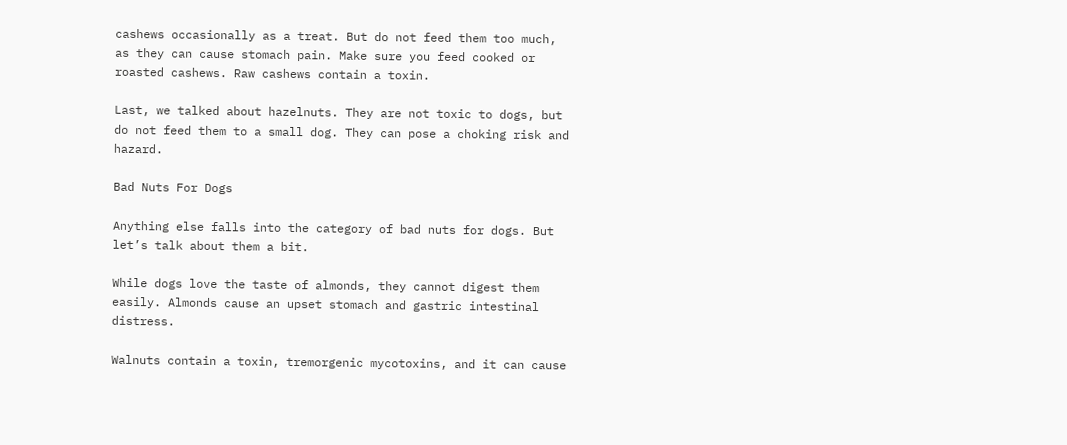cashews occasionally as a treat. But do not feed them too much, as they can cause stomach pain. Make sure you feed cooked or roasted cashews. Raw cashews contain a toxin.

Last, we talked about hazelnuts. They are not toxic to dogs, but do not feed them to a small dog. They can pose a choking risk and hazard.

Bad Nuts For Dogs

Anything else falls into the category of bad nuts for dogs. But let’s talk about them a bit.

While dogs love the taste of almonds, they cannot digest them easily. Almonds cause an upset stomach and gastric intestinal distress.

Walnuts contain a toxin, tremorgenic mycotoxins, and it can cause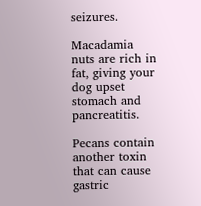seizures.

Macadamia nuts are rich in fat, giving your dog upset stomach and pancreatitis.

Pecans contain another toxin that can cause gastric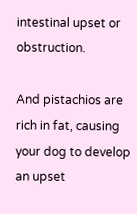intestinal upset or obstruction.

And pistachios are rich in fat, causing your dog to develop an upset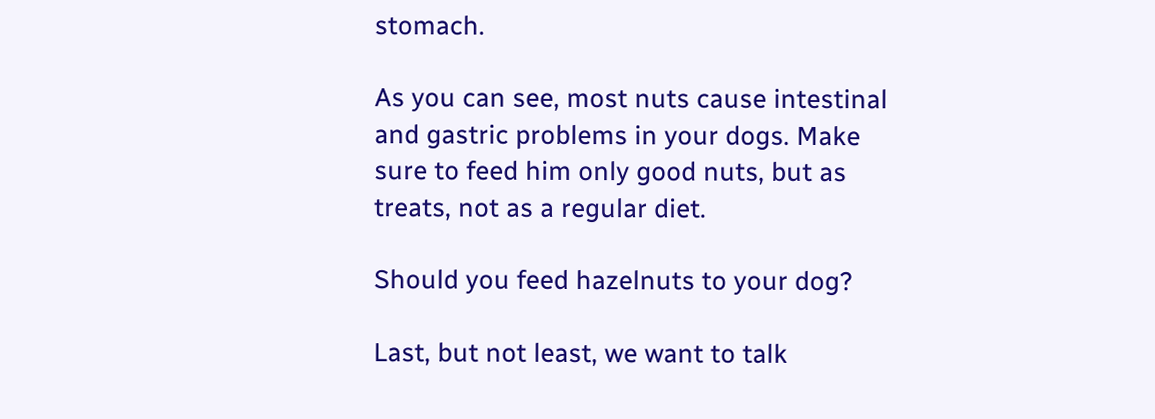stomach.

As you can see, most nuts cause intestinal and gastric problems in your dogs. Make sure to feed him only good nuts, but as treats, not as a regular diet.

Should you feed hazelnuts to your dog?

Last, but not least, we want to talk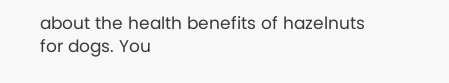about the health benefits of hazelnuts for dogs. You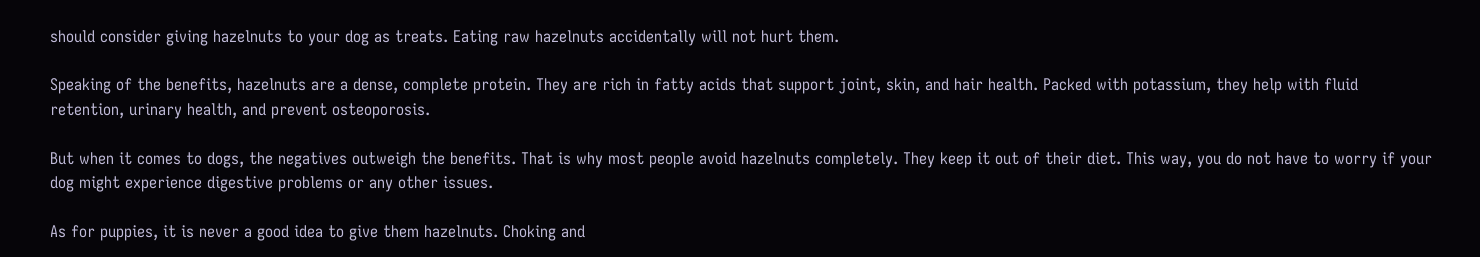should consider giving hazelnuts to your dog as treats. Eating raw hazelnuts accidentally will not hurt them.

Speaking of the benefits, hazelnuts are a dense, complete protein. They are rich in fatty acids that support joint, skin, and hair health. Packed with potassium, they help with fluid retention, urinary health, and prevent osteoporosis.

But when it comes to dogs, the negatives outweigh the benefits. That is why most people avoid hazelnuts completely. They keep it out of their diet. This way, you do not have to worry if your dog might experience digestive problems or any other issues.

As for puppies, it is never a good idea to give them hazelnuts. Choking and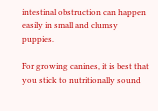intestinal obstruction can happen easily in small and clumsy puppies.

For growing canines, it is best that you stick to nutritionally sound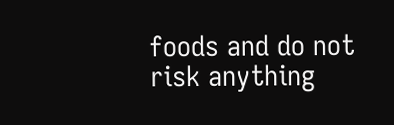foods and do not risk anything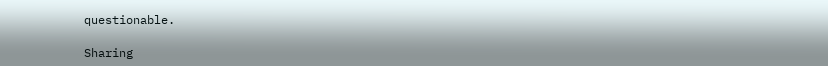questionable.

Sharing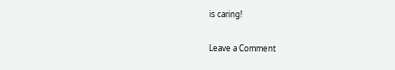is caring!

Leave a Comment